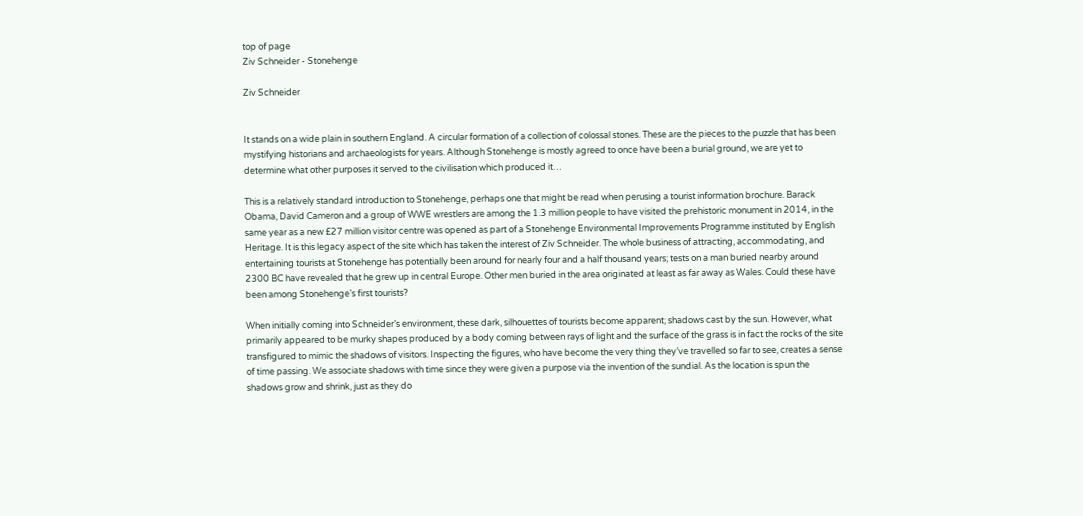top of page
Ziv Schneider - Stonehenge

Ziv Schneider


It stands on a wide plain in southern England. A circular formation of a collection of colossal stones. These are the pieces to the puzzle that has been mystifying historians and archaeologists for years. Although Stonehenge is mostly agreed to once have been a burial ground, we are yet to determine what other purposes it served to the civilisation which produced it…

This is a relatively standard introduction to Stonehenge, perhaps one that might be read when perusing a tourist information brochure. Barack Obama, David Cameron and a group of WWE wrestlers are among the 1.3 million people to have visited the prehistoric monument in 2014, in the same year as a new £27 million visitor centre was opened as part of a Stonehenge Environmental Improvements Programme instituted by English Heritage. It is this legacy aspect of the site which has taken the interest of Ziv Schneider. The whole business of attracting, accommodating, and entertaining tourists at Stonehenge has potentially been around for nearly four and a half thousand years; tests on a man buried nearby around 2300 BC have revealed that he grew up in central Europe. Other men buried in the area originated at least as far away as Wales. Could these have been among Stonehenge’s first tourists?

When initially coming into Schneider’s environment, these dark, silhouettes of tourists become apparent; shadows cast by the sun. However, what primarily appeared to be murky shapes produced by a body coming between rays of light and the surface of the grass is in fact the rocks of the site transfigured to mimic the shadows of visitors. Inspecting the figures, who have become the very thing they’ve travelled so far to see, creates a sense of time passing. We associate shadows with time since they were given a purpose via the invention of the sundial. As the location is spun the shadows grow and shrink, just as they do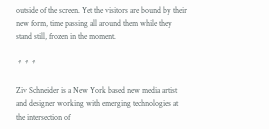outside of the screen. Yet the visitors are bound by their new form, time passing all around them while they stand still, frozen in the moment.

 *  *  *

Ziv Schneider is a New York based new media artist and designer working with emerging technologies at the intersection of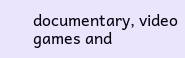documentary, video games and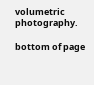volumetric photography.

bottom of page